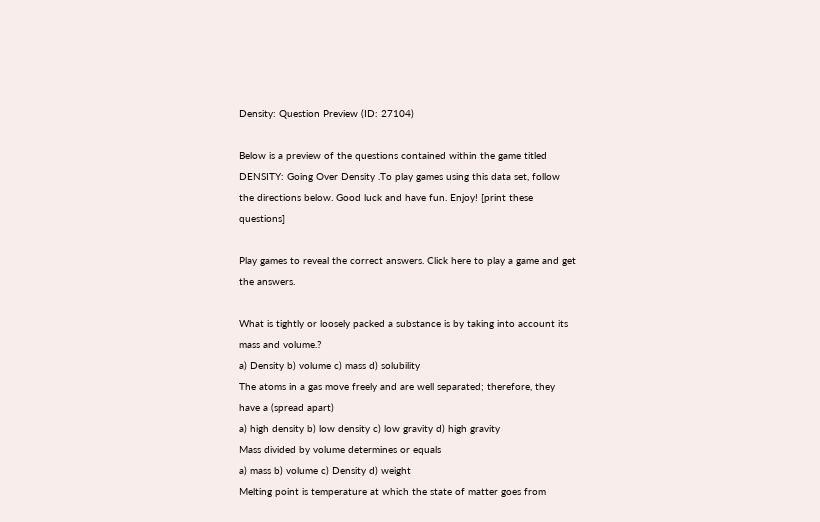Density: Question Preview (ID: 27104)

Below is a preview of the questions contained within the game titled DENSITY: Going Over Density .To play games using this data set, follow the directions below. Good luck and have fun. Enjoy! [print these questions]

Play games to reveal the correct answers. Click here to play a game and get the answers.

What is tightly or loosely packed a substance is by taking into account its mass and volume.?
a) Density b) volume c) mass d) solubility
The atoms in a gas move freely and are well separated; therefore, they have a (spread apart)
a) high density b) low density c) low gravity d) high gravity
Mass divided by volume determines or equals
a) mass b) volume c) Density d) weight
Melting point is temperature at which the state of matter goes from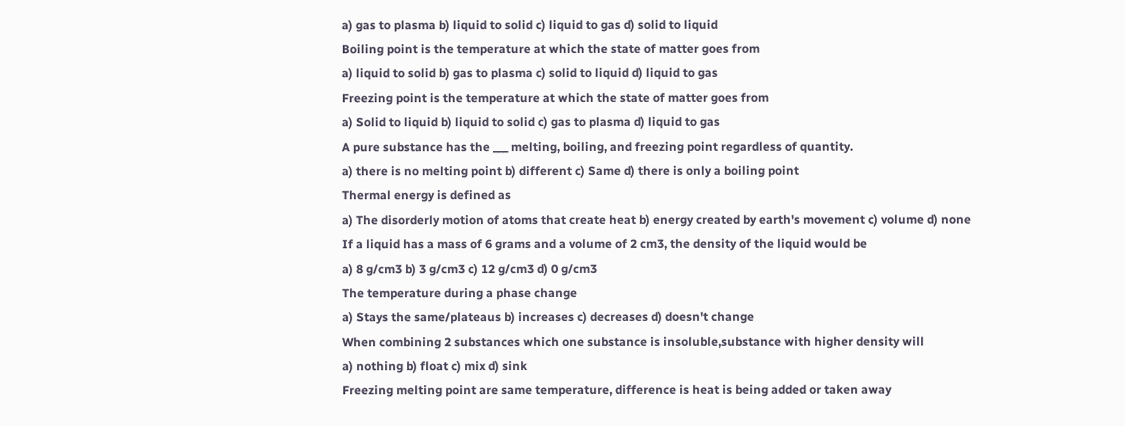a) gas to plasma b) liquid to solid c) liquid to gas d) solid to liquid
Boiling point is the temperature at which the state of matter goes from
a) liquid to solid b) gas to plasma c) solid to liquid d) liquid to gas
Freezing point is the temperature at which the state of matter goes from
a) Solid to liquid b) liquid to solid c) gas to plasma d) liquid to gas
A pure substance has the ___ melting, boiling, and freezing point regardless of quantity.
a) there is no melting point b) different c) Same d) there is only a boiling point
Thermal energy is defined as
a) The disorderly motion of atoms that create heat b) energy created by earth's movement c) volume d) none
If a liquid has a mass of 6 grams and a volume of 2 cm3, the density of the liquid would be
a) 8 g/cm3 b) 3 g/cm3 c) 12 g/cm3 d) 0 g/cm3
The temperature during a phase change
a) Stays the same/plateaus b) increases c) decreases d) doesn't change
When combining 2 substances which one substance is insoluble,substance with higher density will
a) nothing b) float c) mix d) sink
Freezing melting point are same temperature, difference is heat is being added or taken away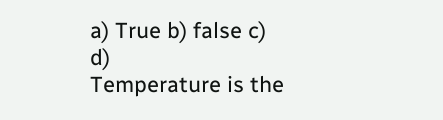a) True b) false c) d)
Temperature is the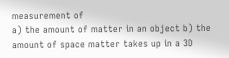measurement of
a) the amount of matter in an object b) the amount of space matter takes up in a 3D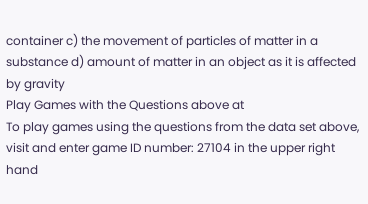container c) the movement of particles of matter in a substance d) amount of matter in an object as it is affected by gravity
Play Games with the Questions above at
To play games using the questions from the data set above, visit and enter game ID number: 27104 in the upper right hand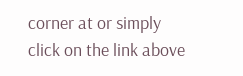corner at or simply click on the link above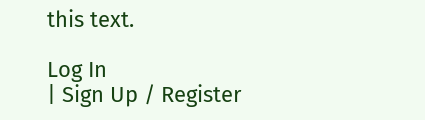this text.

Log In
| Sign Up / Register